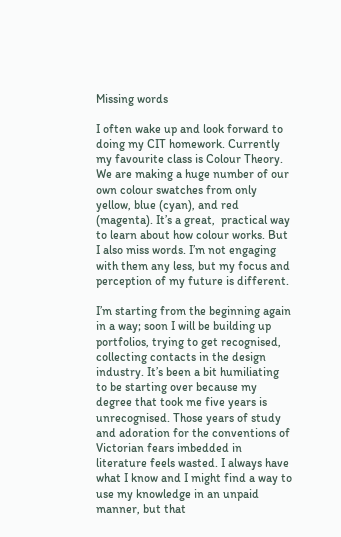Missing words

I often wake up and look forward to doing my CIT homework. Currently my favourite class is Colour Theory. We are making a huge number of our own colour swatches from only yellow, blue (cyan), and red (magenta). It’s a great,  practical way to learn about how colour works. But I also miss words. I’m not engaging with them any less, but my focus and perception of my future is different.

I’m starting from the beginning again in a way; soon I will be building up portfolios, trying to get recognised, collecting contacts in the design industry. It’s been a bit humiliating to be starting over because my degree that took me five years is unrecognised. Those years of study and adoration for the conventions of Victorian fears imbedded in literature feels wasted. I always have what I know and I might find a way to use my knowledge in an unpaid manner, but that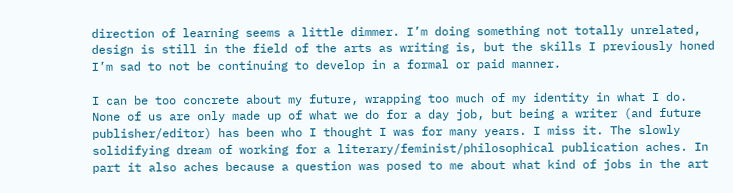direction of learning seems a little dimmer. I’m doing something not totally unrelated, design is still in the field of the arts as writing is, but the skills I previously honed I’m sad to not be continuing to develop in a formal or paid manner.

I can be too concrete about my future, wrapping too much of my identity in what I do. None of us are only made up of what we do for a day job, but being a writer (and future publisher/editor) has been who I thought I was for many years. I miss it. The slowly solidifying dream of working for a literary/feminist/philosophical publication aches. In part it also aches because a question was posed to me about what kind of jobs in the art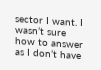sector I want. I wasn’t sure how to answer as I don’t have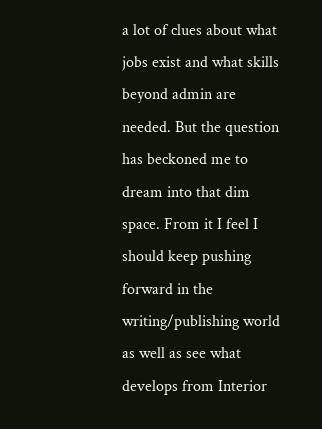a lot of clues about what jobs exist and what skills beyond admin are needed. But the question has beckoned me to dream into that dim space. From it I feel I should keep pushing forward in the writing/publishing world as well as see what develops from Interior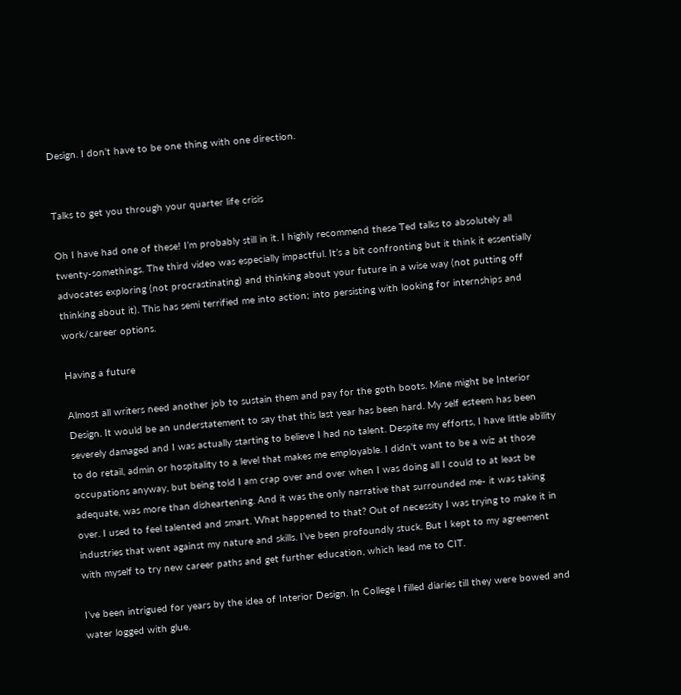Design. I don’t have to be one thing with one direction.


Talks to get you through your quarter life crisis

Oh I have had one of these! I’m probably still in it. I highly recommend these Ted talks to absolutely all twenty-somethings. The third video was especially impactful. It’s a bit confronting but it think it essentially advocates exploring (not procrastinating) and thinking about your future in a wise way (not putting off thinking about it). This has semi terrified me into action; into persisting with looking for internships and work/career options.

Having a future

Almost all writers need another job to sustain them and pay for the goth boots. Mine might be Interior Design. It would be an understatement to say that this last year has been hard. My self esteem has been severely damaged and I was actually starting to believe I had no talent. Despite my efforts, I have little ability to do retail, admin or hospitality to a level that makes me employable. I didn’t want to be a wiz at those occupations anyway, but being told I am crap over and over when I was doing all I could to at least be adequate, was more than disheartening. And it was the only narrative that surrounded me- it was taking over. I used to feel talented and smart. What happened to that? Out of necessity I was trying to make it in industries that went against my nature and skills. I’ve been profoundly stuck. But I kept to my agreement with myself to try new career paths and get further education, which lead me to CIT.

I’ve been intrigued for years by the idea of Interior Design. In College I filled diaries till they were bowed and water logged with glue.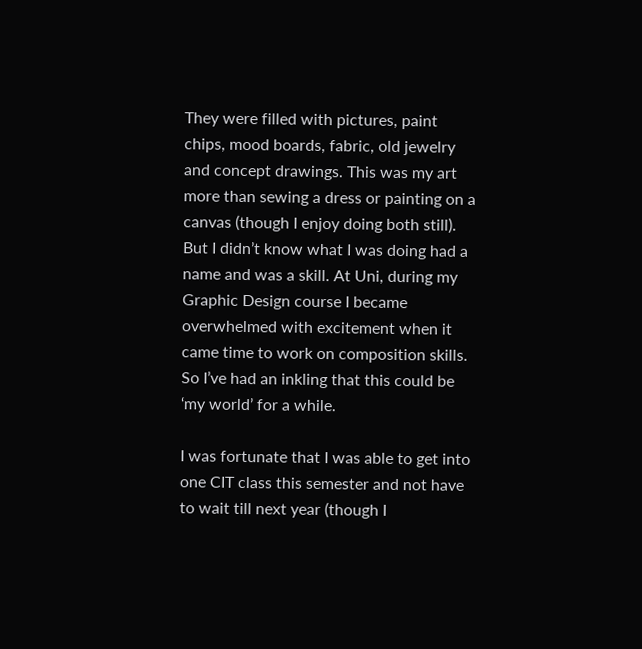They were filled with pictures, paint chips, mood boards, fabric, old jewelry and concept drawings. This was my art more than sewing a dress or painting on a canvas (though I enjoy doing both still). But I didn’t know what I was doing had a name and was a skill. At Uni, during my Graphic Design course I became overwhelmed with excitement when it came time to work on composition skills. So I’ve had an inkling that this could be ‘my world’ for a while.

I was fortunate that I was able to get into one CIT class this semester and not have to wait till next year (though I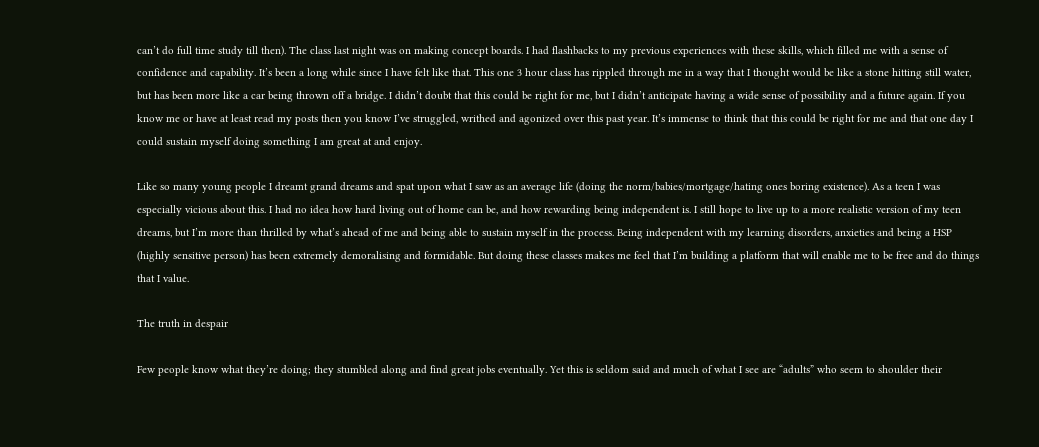can’t do full time study till then). The class last night was on making concept boards. I had flashbacks to my previous experiences with these skills, which filled me with a sense of confidence and capability. It’s been a long while since I have felt like that. This one 3 hour class has rippled through me in a way that I thought would be like a stone hitting still water, but has been more like a car being thrown off a bridge. I didn’t doubt that this could be right for me, but I didn’t anticipate having a wide sense of possibility and a future again. If you know me or have at least read my posts then you know I’ve struggled, writhed and agonized over this past year. It’s immense to think that this could be right for me and that one day I could sustain myself doing something I am great at and enjoy.

Like so many young people I dreamt grand dreams and spat upon what I saw as an average life (doing the norm/babies/mortgage/hating ones boring existence). As a teen I was especially vicious about this. I had no idea how hard living out of home can be, and how rewarding being independent is. I still hope to live up to a more realistic version of my teen dreams, but I’m more than thrilled by what’s ahead of me and being able to sustain myself in the process. Being independent with my learning disorders, anxieties and being a HSP (highly sensitive person) has been extremely demoralising and formidable. But doing these classes makes me feel that I’m building a platform that will enable me to be free and do things that I value.

The truth in despair

Few people know what they’re doing; they stumbled along and find great jobs eventually. Yet this is seldom said and much of what I see are “adults” who seem to shoulder their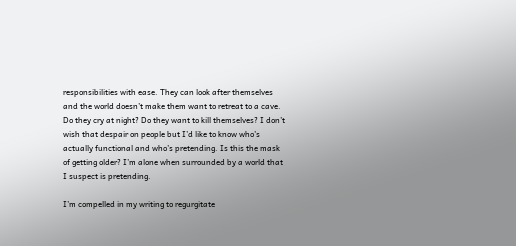responsibilities with ease. They can look after themselves and the world doesn’t make them want to retreat to a cave. Do they cry at night? Do they want to kill themselves? I don’t wish that despair on people but I’d like to know who’s actually functional and who’s pretending. Is this the mask of getting older? I’m alone when surrounded by a world that I suspect is pretending.

I’m compelled in my writing to regurgitate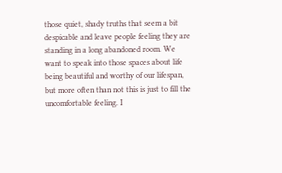those quiet, shady truths that seem a bit despicable and leave people feeling they are standing in a long abandoned room. We want to speak into those spaces about life being beautiful and worthy of our lifespan, but more often than not this is just to fill the uncomfortable feeling. I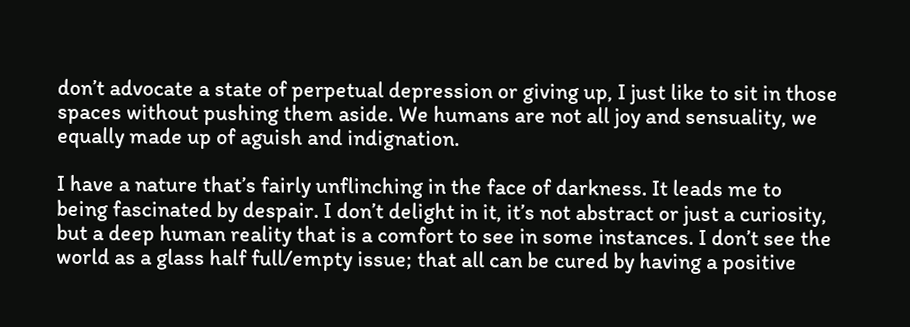don’t advocate a state of perpetual depression or giving up, I just like to sit in those spaces without pushing them aside. We humans are not all joy and sensuality, we equally made up of aguish and indignation.

I have a nature that’s fairly unflinching in the face of darkness. It leads me to being fascinated by despair. I don’t delight in it, it’s not abstract or just a curiosity, but a deep human reality that is a comfort to see in some instances. I don’t see the world as a glass half full/empty issue; that all can be cured by having a positive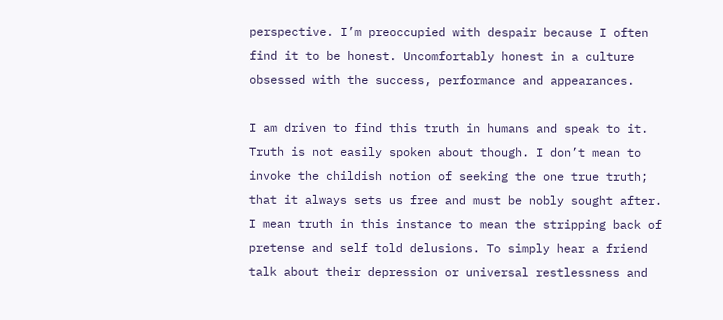perspective. I’m preoccupied with despair because I often find it to be honest. Uncomfortably honest in a culture obsessed with the success, performance and appearances.

I am driven to find this truth in humans and speak to it. Truth is not easily spoken about though. I don’t mean to invoke the childish notion of seeking the one true truth; that it always sets us free and must be nobly sought after. I mean truth in this instance to mean the stripping back of pretense and self told delusions. To simply hear a friend talk about their depression or universal restlessness and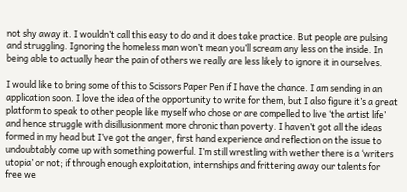not shy away it. I wouldn’t call this easy to do and it does take practice. But people are pulsing and struggling. Ignoring the homeless man won’t mean you’ll scream any less on the inside. In being able to actually hear the pain of others we really are less likely to ignore it in ourselves.

I would like to bring some of this to Scissors Paper Pen if I have the chance. I am sending in an application soon. I love the idea of the opportunity to write for them, but I also figure it’s a great platform to speak to other people like myself who chose or are compelled to live ‘the artist life’ and hence struggle with disillusionment more chronic than poverty. I haven’t got all the ideas formed in my head but I’ve got the anger, first hand experience and reflection on the issue to undoubtably come up with something powerful. I’m still wrestling with wether there is a ‘writers utopia’ or not; if through enough exploitation, internships and frittering away our talents for free we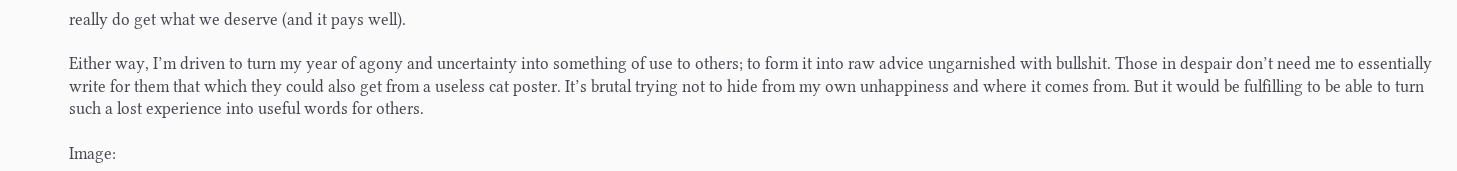really do get what we deserve (and it pays well).

Either way, I’m driven to turn my year of agony and uncertainty into something of use to others; to form it into raw advice ungarnished with bullshit. Those in despair don’t need me to essentially write for them that which they could also get from a useless cat poster. It’s brutal trying not to hide from my own unhappiness and where it comes from. But it would be fulfilling to be able to turn such a lost experience into useful words for others.

Image: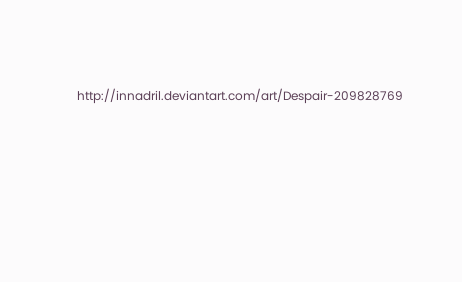http://innadril.deviantart.com/art/Despair-209828769